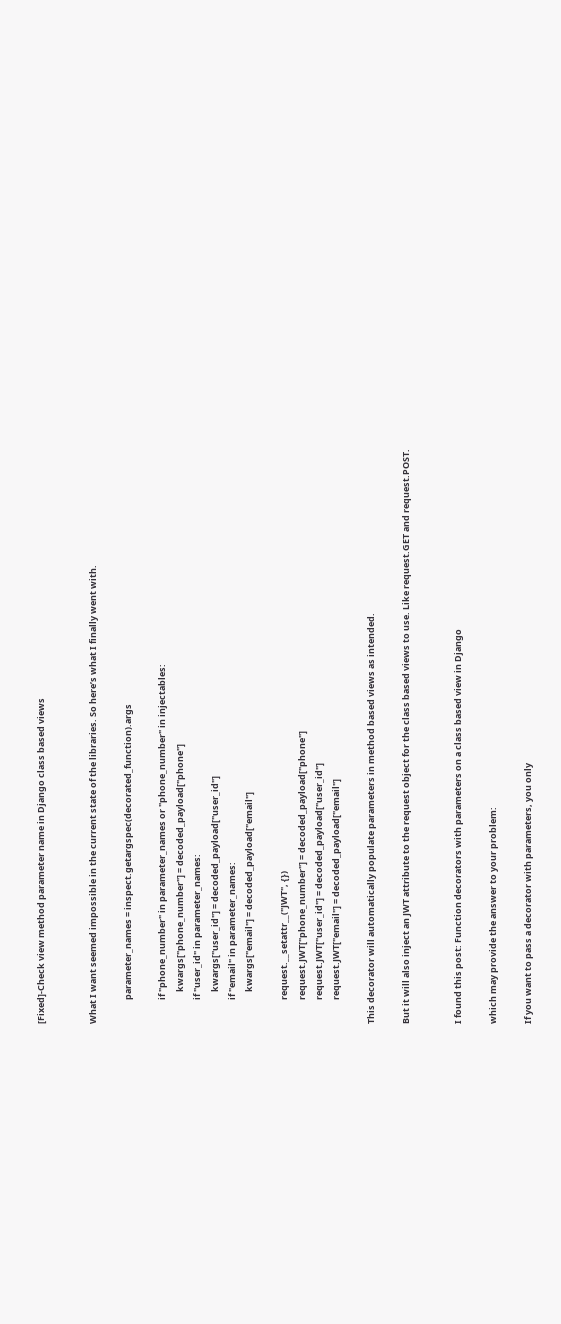[Fixed]-Check view method parameter name in Django class based views


What I want seemed impossible in the current state of the libraries. So here’s what I finally went with.

            parameter_names = inspect.getargspec(decorated_function).args

            if "phone_number" in parameter_names or "phone_number" in injectables:
                kwargs["phone_number"] = decoded_payload["phone"]
            if "user_id" in parameter_names:
                kwargs["user_id"] = decoded_payload["user_id"]
            if "email" in parameter_names:
                kwargs["email"] = decoded_payload["email"]

            request.__setattr__("JWT", {})
            request.JWT["phone_number"] = decoded_payload["phone"]
            request.JWT["user_id"] = decoded_payload["user_id"]
            request.JWT["email"] = decoded_payload["email"]

This decorator will automatically populate parameters in method based views as intended.

But it will also inject an JWT attribute to the request object for the class based views to use. Like request.GET and request.POST.


I found this post: Function decorators with parameters on a class based view in Django

which may provide the answer to your problem:

If you want to pass a decorator with parameters, you only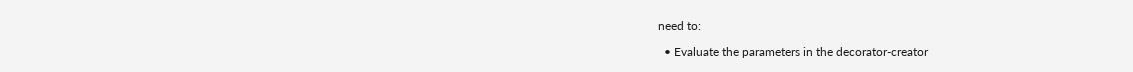need to:

  • Evaluate the parameters in the decorator-creator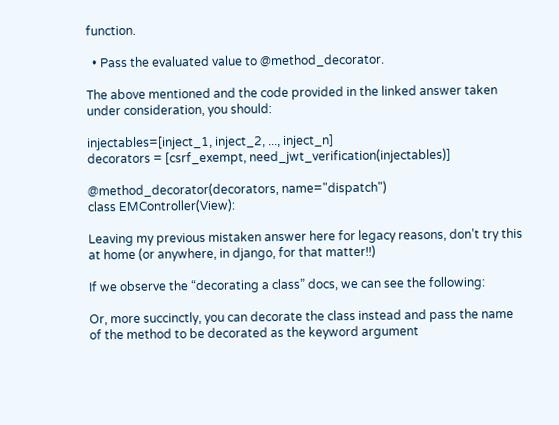function.

  • Pass the evaluated value to @method_decorator.

The above mentioned and the code provided in the linked answer taken under consideration, you should:

injectables=[inject_1, inject_2, ..., inject_n]
decorators = [csrf_exempt, need_jwt_verification(injectables)]

@method_decorator(decorators, name="dispatch")
class EMController(View):

Leaving my previous mistaken answer here for legacy reasons, don’t try this at home (or anywhere, in django, for that matter!!)

If we observe the “decorating a class” docs, we can see the following:

Or, more succinctly, you can decorate the class instead and pass the name of the method to be decorated as the keyword argument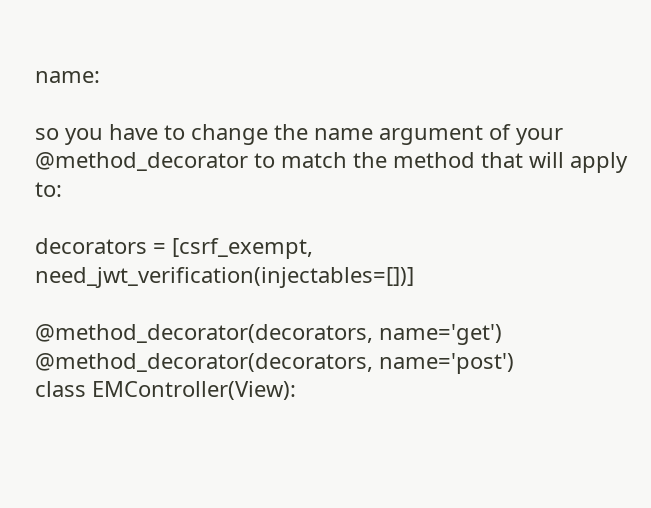name:

so you have to change the name argument of your @method_decorator to match the method that will apply to:

decorators = [csrf_exempt, need_jwt_verification(injectables=[])]

@method_decorator(decorators, name='get')
@method_decorator(decorators, name='post')
class EMController(View):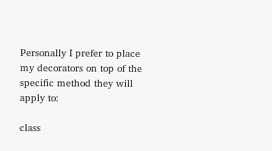Personally I prefer to place my decorators on top of the specific method they will apply to:

class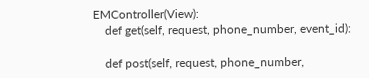EMController(View):
    def get(self, request, phone_number, event_id):

    def post(self, request, phone_number,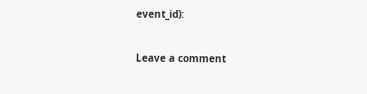event_id):

Leave a comment